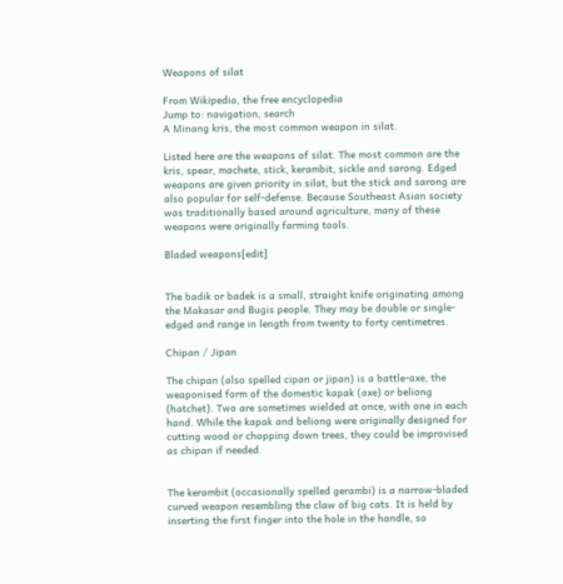Weapons of silat

From Wikipedia, the free encyclopedia
Jump to: navigation, search
A Minang kris, the most common weapon in silat.

Listed here are the weapons of silat. The most common are the kris, spear, machete, stick, kerambit, sickle and sarong. Edged weapons are given priority in silat, but the stick and sarong are also popular for self-defense. Because Southeast Asian society was traditionally based around agriculture, many of these weapons were originally farming tools.

Bladed weapons[edit]


The badik or badek is a small, straight knife originating among the Makasar and Bugis people. They may be double or single-edged and range in length from twenty to forty centimetres.

Chipan / Jipan

The chipan (also spelled cipan or jipan) is a battle-axe, the weaponised form of the domestic kapak (axe) or beliong (hatchet). Two are sometimes wielded at once, with one in each hand. While the kapak and beliong were originally designed for cutting wood or chopping down trees, they could be improvised as chipan if needed.


The kerambit (occasionally spelled gerambi) is a narrow-bladed curved weapon resembling the claw of big cats. It is held by inserting the first finger into the hole in the handle, so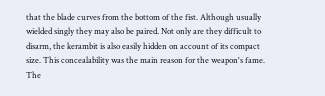that the blade curves from the bottom of the fist. Although usually wielded singly they may also be paired. Not only are they difficult to disarm, the kerambit is also easily hidden on account of its compact size. This concealability was the main reason for the weapon's fame. The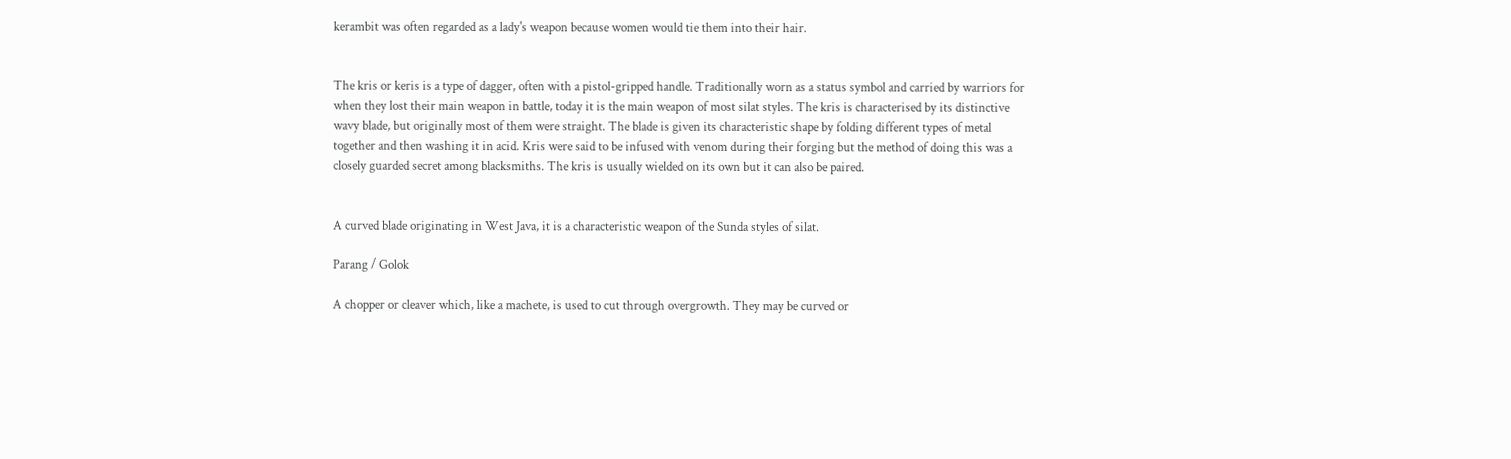kerambit was often regarded as a lady's weapon because women would tie them into their hair.


The kris or keris is a type of dagger, often with a pistol-gripped handle. Traditionally worn as a status symbol and carried by warriors for when they lost their main weapon in battle, today it is the main weapon of most silat styles. The kris is characterised by its distinctive wavy blade, but originally most of them were straight. The blade is given its characteristic shape by folding different types of metal together and then washing it in acid. Kris were said to be infused with venom during their forging but the method of doing this was a closely guarded secret among blacksmiths. The kris is usually wielded on its own but it can also be paired.


A curved blade originating in West Java, it is a characteristic weapon of the Sunda styles of silat.

Parang / Golok

A chopper or cleaver which, like a machete, is used to cut through overgrowth. They may be curved or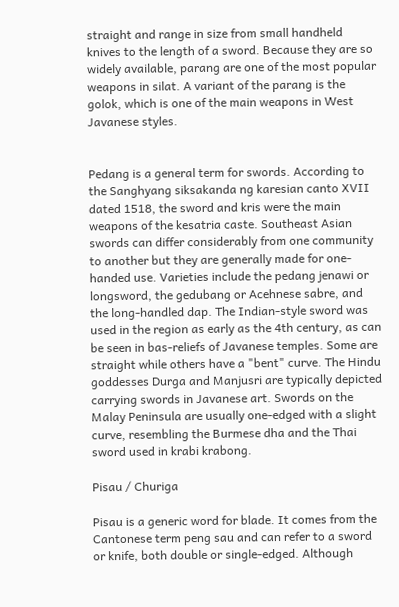straight and range in size from small handheld knives to the length of a sword. Because they are so widely available, parang are one of the most popular weapons in silat. A variant of the parang is the golok, which is one of the main weapons in West Javanese styles.


Pedang is a general term for swords. According to the Sanghyang siksakanda ng karesian canto XVII dated 1518, the sword and kris were the main weapons of the kesatria caste. Southeast Asian swords can differ considerably from one community to another but they are generally made for one-handed use. Varieties include the pedang jenawi or longsword, the gedubang or Acehnese sabre, and the long-handled dap. The Indian-style sword was used in the region as early as the 4th century, as can be seen in bas-reliefs of Javanese temples. Some are straight while others have a "bent" curve. The Hindu goddesses Durga and Manjusri are typically depicted carrying swords in Javanese art. Swords on the Malay Peninsula are usually one-edged with a slight curve, resembling the Burmese dha and the Thai sword used in krabi krabong.

Pisau / Churiga

Pisau is a generic word for blade. It comes from the Cantonese term peng sau and can refer to a sword or knife, both double or single-edged. Although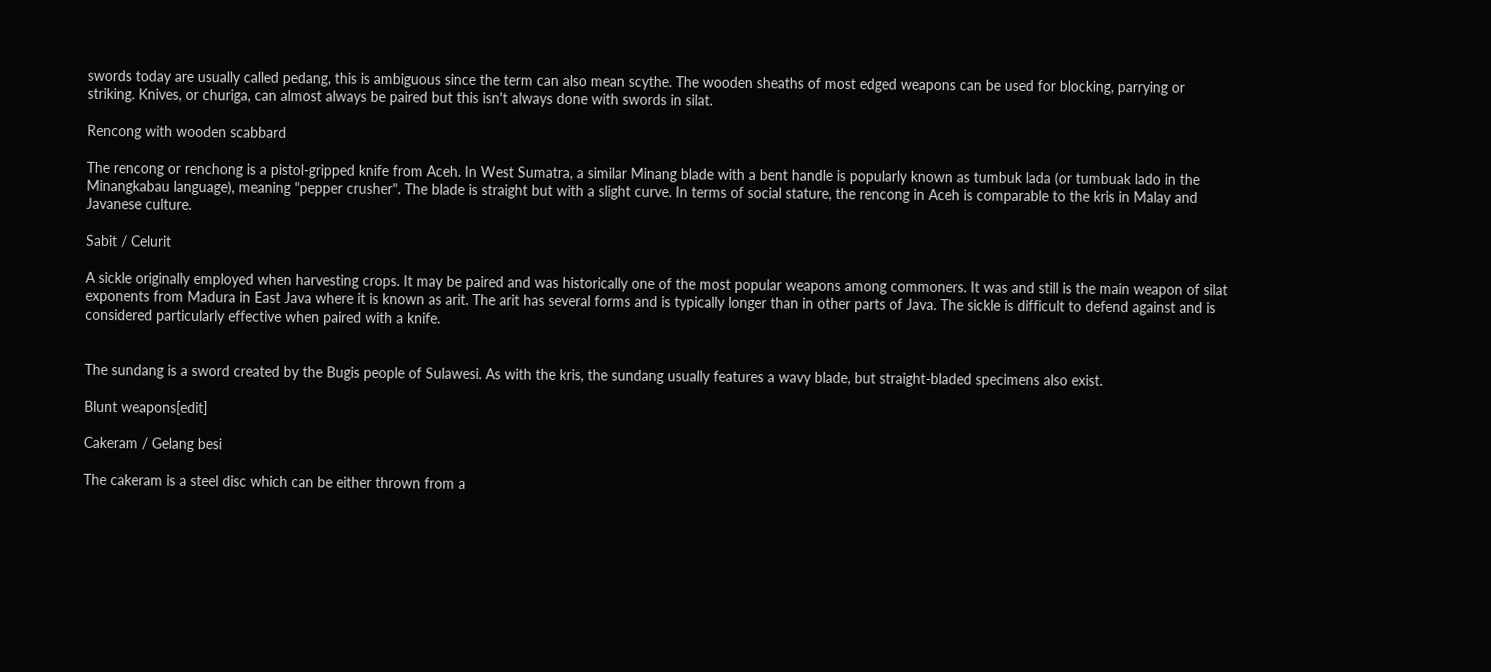swords today are usually called pedang, this is ambiguous since the term can also mean scythe. The wooden sheaths of most edged weapons can be used for blocking, parrying or striking. Knives, or churiga, can almost always be paired but this isn't always done with swords in silat.

Rencong with wooden scabbard

The rencong or renchong is a pistol-gripped knife from Aceh. In West Sumatra, a similar Minang blade with a bent handle is popularly known as tumbuk lada (or tumbuak lado in the Minangkabau language), meaning "pepper crusher". The blade is straight but with a slight curve. In terms of social stature, the rencong in Aceh is comparable to the kris in Malay and Javanese culture.

Sabit / Celurit

A sickle originally employed when harvesting crops. It may be paired and was historically one of the most popular weapons among commoners. It was and still is the main weapon of silat exponents from Madura in East Java where it is known as arit. The arit has several forms and is typically longer than in other parts of Java. The sickle is difficult to defend against and is considered particularly effective when paired with a knife.


The sundang is a sword created by the Bugis people of Sulawesi. As with the kris, the sundang usually features a wavy blade, but straight-bladed specimens also exist.

Blunt weapons[edit]

Cakeram / Gelang besi

The cakeram is a steel disc which can be either thrown from a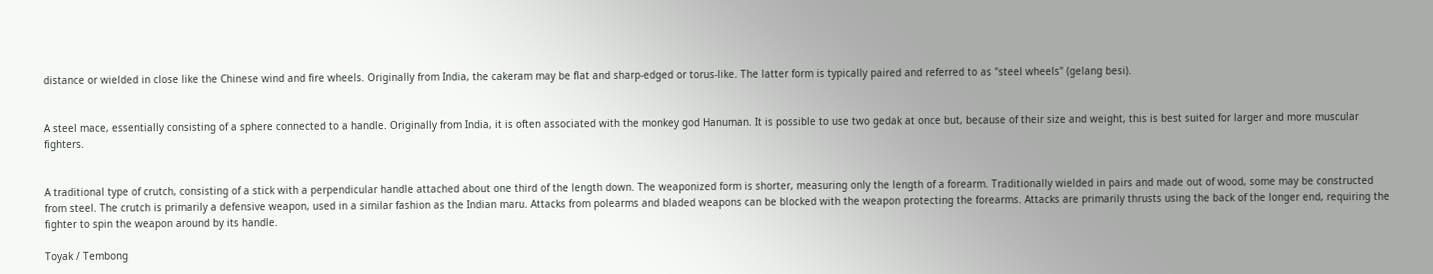distance or wielded in close like the Chinese wind and fire wheels. Originally from India, the cakeram may be flat and sharp-edged or torus-like. The latter form is typically paired and referred to as "steel wheels" (gelang besi).


A steel mace, essentially consisting of a sphere connected to a handle. Originally from India, it is often associated with the monkey god Hanuman. It is possible to use two gedak at once but, because of their size and weight, this is best suited for larger and more muscular fighters.


A traditional type of crutch, consisting of a stick with a perpendicular handle attached about one third of the length down. The weaponized form is shorter, measuring only the length of a forearm. Traditionally wielded in pairs and made out of wood, some may be constructed from steel. The crutch is primarily a defensive weapon, used in a similar fashion as the Indian maru. Attacks from polearms and bladed weapons can be blocked with the weapon protecting the forearms. Attacks are primarily thrusts using the back of the longer end, requiring the fighter to spin the weapon around by its handle.

Toyak / Tembong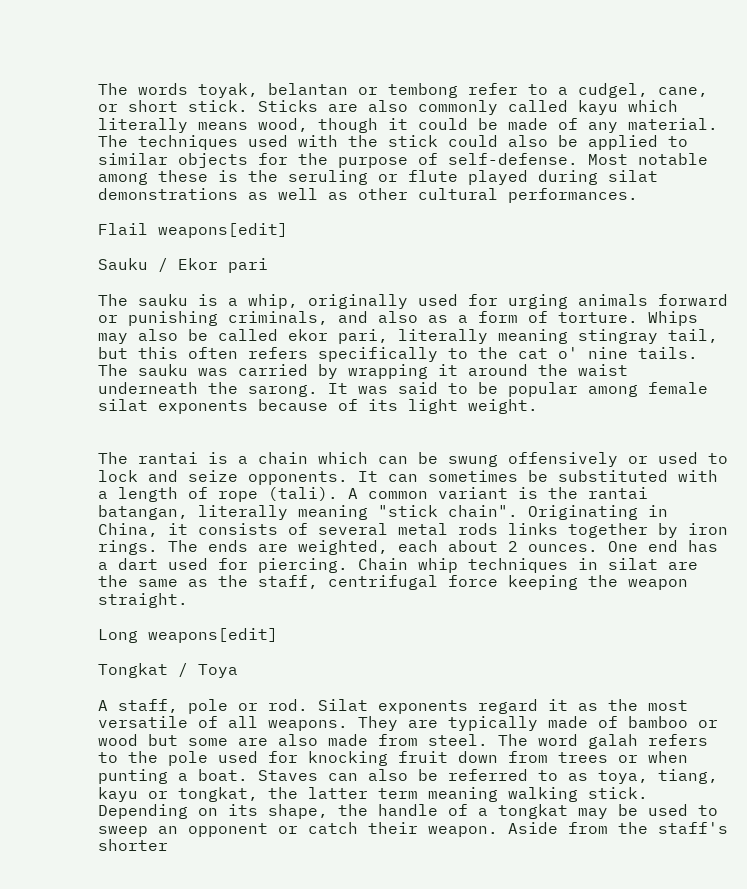The words toyak, belantan or tembong refer to a cudgel, cane, or short stick. Sticks are also commonly called kayu which literally means wood, though it could be made of any material. The techniques used with the stick could also be applied to similar objects for the purpose of self-defense. Most notable among these is the seruling or flute played during silat demonstrations as well as other cultural performances.

Flail weapons[edit]

Sauku / Ekor pari

The sauku is a whip, originally used for urging animals forward or punishing criminals, and also as a form of torture. Whips may also be called ekor pari, literally meaning stingray tail, but this often refers specifically to the cat o' nine tails. The sauku was carried by wrapping it around the waist underneath the sarong. It was said to be popular among female silat exponents because of its light weight.


The rantai is a chain which can be swung offensively or used to lock and seize opponents. It can sometimes be substituted with a length of rope (tali). A common variant is the rantai batangan, literally meaning "stick chain". Originating in China, it consists of several metal rods links together by iron rings. The ends are weighted, each about 2 ounces. One end has a dart used for piercing. Chain whip techniques in silat are the same as the staff, centrifugal force keeping the weapon straight.

Long weapons[edit]

Tongkat / Toya

A staff, pole or rod. Silat exponents regard it as the most versatile of all weapons. They are typically made of bamboo or wood but some are also made from steel. The word galah refers to the pole used for knocking fruit down from trees or when punting a boat. Staves can also be referred to as toya, tiang, kayu or tongkat, the latter term meaning walking stick. Depending on its shape, the handle of a tongkat may be used to sweep an opponent or catch their weapon. Aside from the staff's shorter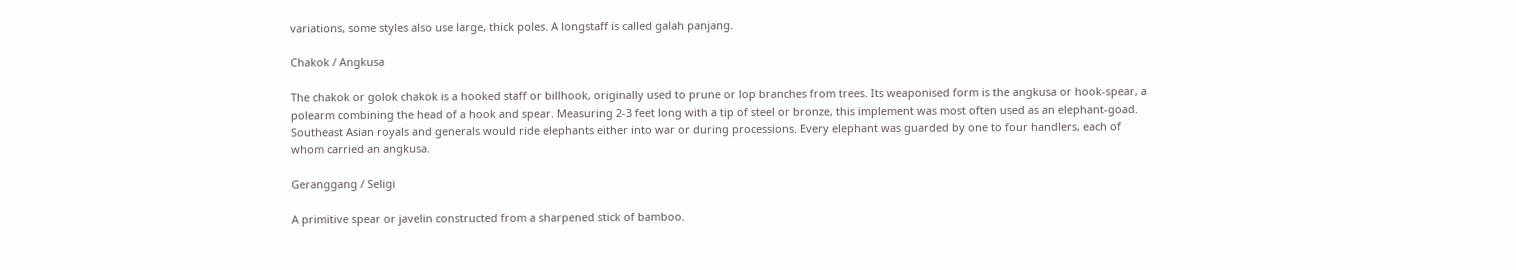variations, some styles also use large, thick poles. A longstaff is called galah panjang.

Chakok / Angkusa

The chakok or golok chakok is a hooked staff or billhook, originally used to prune or lop branches from trees. Its weaponised form is the angkusa or hook-spear, a polearm combining the head of a hook and spear. Measuring 2-3 feet long with a tip of steel or bronze, this implement was most often used as an elephant-goad. Southeast Asian royals and generals would ride elephants either into war or during processions. Every elephant was guarded by one to four handlers, each of whom carried an angkusa.

Geranggang / Seligi

A primitive spear or javelin constructed from a sharpened stick of bamboo.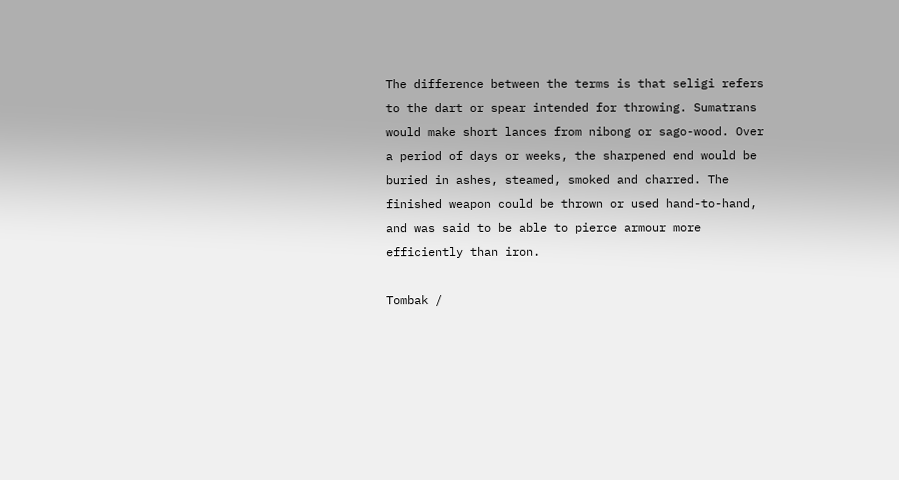The difference between the terms is that seligi refers to the dart or spear intended for throwing. Sumatrans would make short lances from nibong or sago-wood. Over a period of days or weeks, the sharpened end would be buried in ashes, steamed, smoked and charred. The finished weapon could be thrown or used hand-to-hand, and was said to be able to pierce armour more efficiently than iron.

Tombak /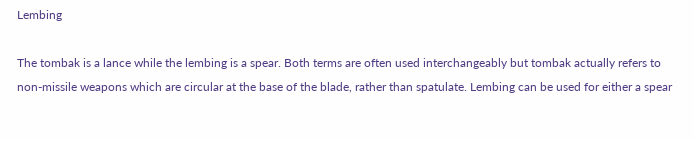Lembing

The tombak is a lance while the lembing is a spear. Both terms are often used interchangeably but tombak actually refers to non-missile weapons which are circular at the base of the blade, rather than spatulate. Lembing can be used for either a spear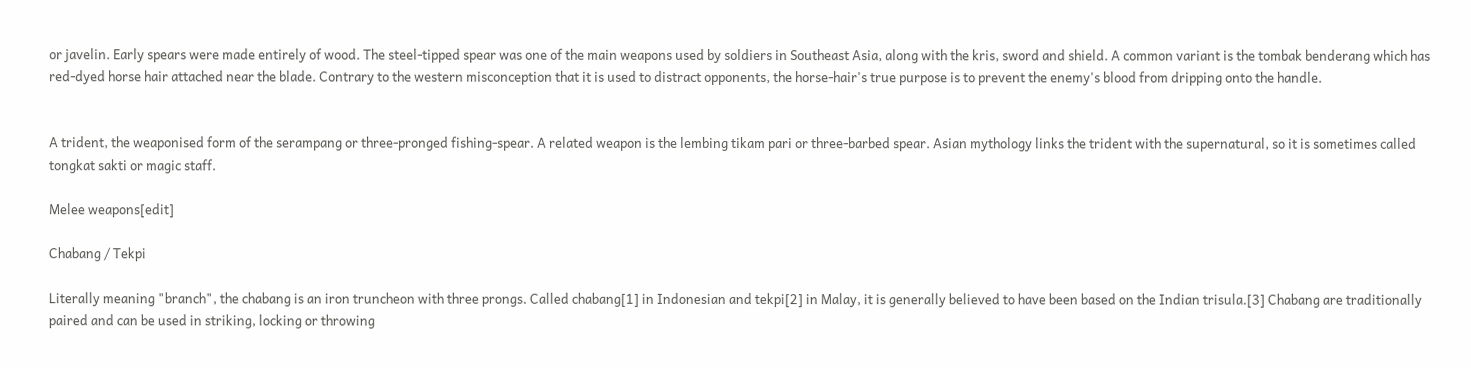or javelin. Early spears were made entirely of wood. The steel-tipped spear was one of the main weapons used by soldiers in Southeast Asia, along with the kris, sword and shield. A common variant is the tombak benderang which has red-dyed horse hair attached near the blade. Contrary to the western misconception that it is used to distract opponents, the horse-hair's true purpose is to prevent the enemy's blood from dripping onto the handle.


A trident, the weaponised form of the serampang or three-pronged fishing-spear. A related weapon is the lembing tikam pari or three-barbed spear. Asian mythology links the trident with the supernatural, so it is sometimes called tongkat sakti or magic staff.

Melee weapons[edit]

Chabang / Tekpi

Literally meaning "branch", the chabang is an iron truncheon with three prongs. Called chabang[1] in Indonesian and tekpi[2] in Malay, it is generally believed to have been based on the Indian trisula.[3] Chabang are traditionally paired and can be used in striking, locking or throwing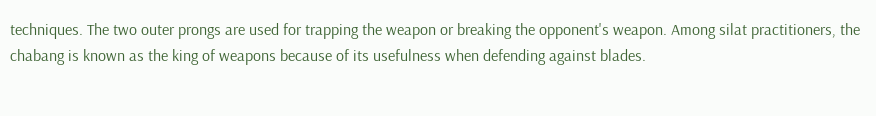techniques. The two outer prongs are used for trapping the weapon or breaking the opponent's weapon. Among silat practitioners, the chabang is known as the king of weapons because of its usefulness when defending against blades.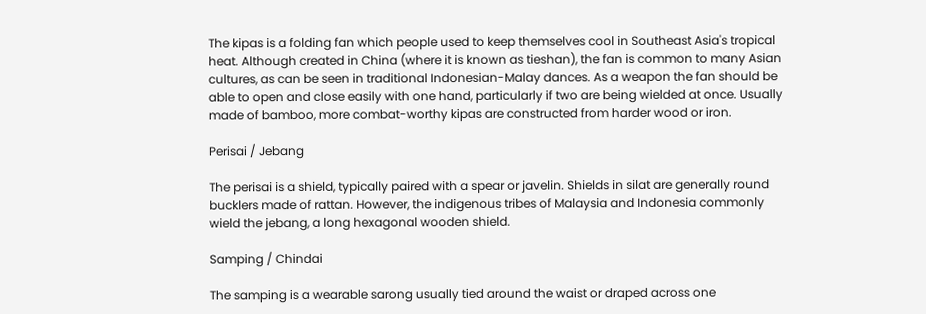The kipas is a folding fan which people used to keep themselves cool in Southeast Asia's tropical heat. Although created in China (where it is known as tieshan), the fan is common to many Asian cultures, as can be seen in traditional Indonesian-Malay dances. As a weapon the fan should be able to open and close easily with one hand, particularly if two are being wielded at once. Usually made of bamboo, more combat-worthy kipas are constructed from harder wood or iron.

Perisai / Jebang

The perisai is a shield, typically paired with a spear or javelin. Shields in silat are generally round bucklers made of rattan. However, the indigenous tribes of Malaysia and Indonesia commonly wield the jebang, a long hexagonal wooden shield.

Samping / Chindai

The samping is a wearable sarong usually tied around the waist or draped across one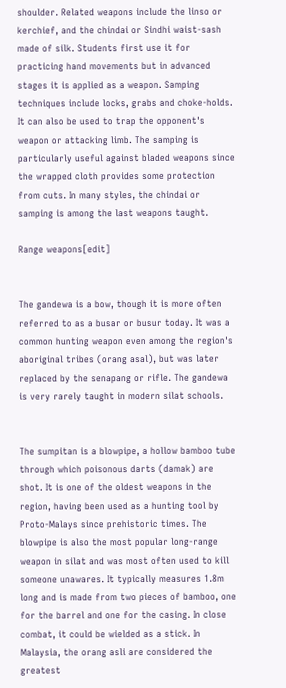shoulder. Related weapons include the linso or kerchief, and the chindai or Sindhi waist-sash made of silk. Students first use it for practicing hand movements but in advanced stages it is applied as a weapon. Samping techniques include locks, grabs and choke-holds. It can also be used to trap the opponent's weapon or attacking limb. The samping is particularly useful against bladed weapons since the wrapped cloth provides some protection from cuts. In many styles, the chindai or samping is among the last weapons taught.

Range weapons[edit]


The gandewa is a bow, though it is more often referred to as a busar or busur today. It was a common hunting weapon even among the region's aboriginal tribes (orang asal), but was later replaced by the senapang or rifle. The gandewa is very rarely taught in modern silat schools.


The sumpitan is a blowpipe, a hollow bamboo tube through which poisonous darts (damak) are shot. It is one of the oldest weapons in the region, having been used as a hunting tool by Proto-Malays since prehistoric times. The blowpipe is also the most popular long-range weapon in silat and was most often used to kill someone unawares. It typically measures 1.8m long and is made from two pieces of bamboo, one for the barrel and one for the casing. In close combat, it could be wielded as a stick. In Malaysia, the orang asli are considered the greatest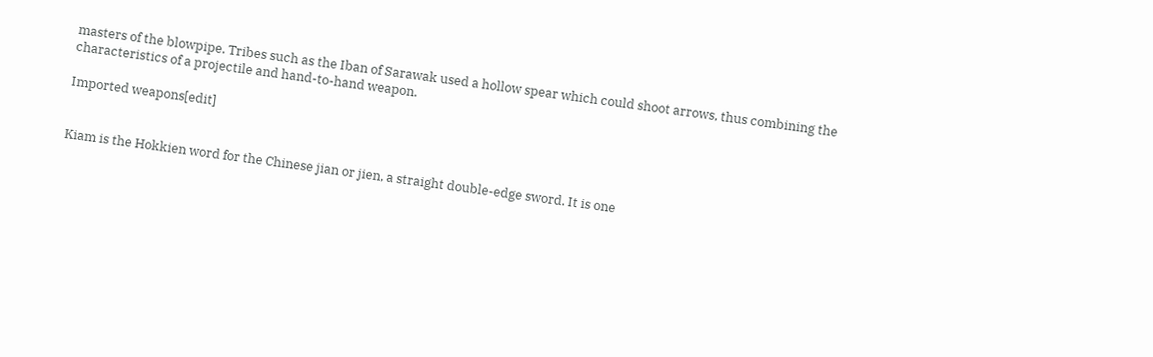masters of the blowpipe. Tribes such as the Iban of Sarawak used a hollow spear which could shoot arrows, thus combining the characteristics of a projectile and hand-to-hand weapon.

Imported weapons[edit]


Kiam is the Hokkien word for the Chinese jian or jien, a straight double-edge sword. It is one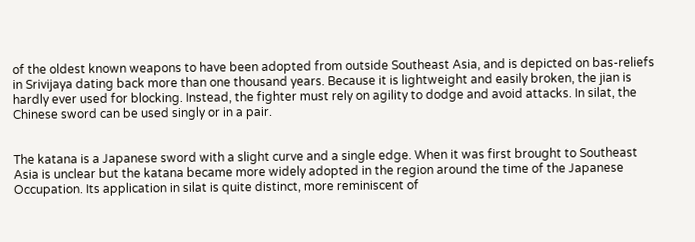of the oldest known weapons to have been adopted from outside Southeast Asia, and is depicted on bas-reliefs in Srivijaya dating back more than one thousand years. Because it is lightweight and easily broken, the jian is hardly ever used for blocking. Instead, the fighter must rely on agility to dodge and avoid attacks. In silat, the Chinese sword can be used singly or in a pair.


The katana is a Japanese sword with a slight curve and a single edge. When it was first brought to Southeast Asia is unclear but the katana became more widely adopted in the region around the time of the Japanese Occupation. Its application in silat is quite distinct, more reminiscent of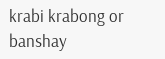krabi krabong or banshay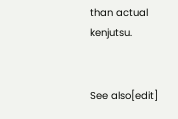than actual kenjutsu.


See also[edit]